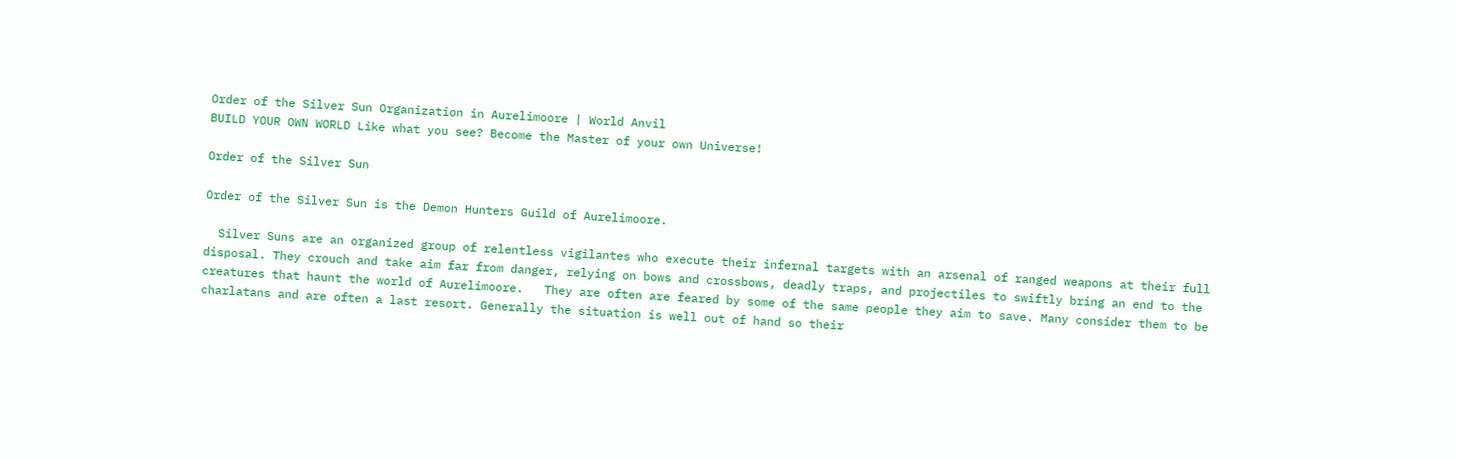Order of the Silver Sun Organization in Aurelimoore | World Anvil
BUILD YOUR OWN WORLD Like what you see? Become the Master of your own Universe!

Order of the Silver Sun

Order of the Silver Sun is the Demon Hunters Guild of Aurelimoore.

  Silver Suns are an organized group of relentless vigilantes who execute their infernal targets with an arsenal of ranged weapons at their full disposal. They crouch and take aim far from danger, relying on bows and crossbows, deadly traps, and projectiles to swiftly bring an end to the creatures that haunt the world of Aurelimoore.   They are often are feared by some of the same people they aim to save. Many consider them to be charlatans and are often a last resort. Generally the situation is well out of hand so their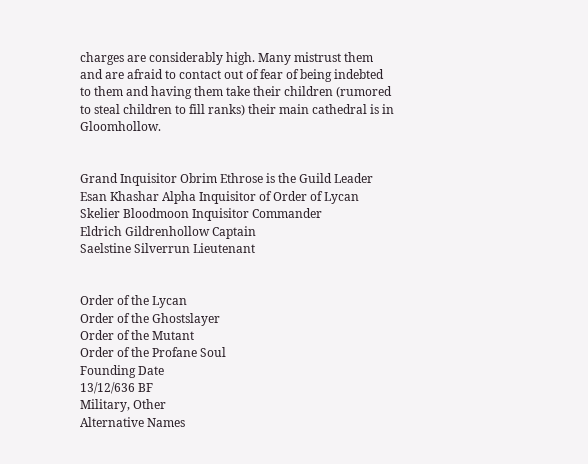charges are considerably high. Many mistrust them and are afraid to contact out of fear of being indebted to them and having them take their children (rumored to steal children to fill ranks) their main cathedral is in Gloomhollow.


Grand Inquisitor Obrim Ethrose is the Guild Leader   Esan Khashar Alpha Inquisitor of Order of Lycan
Skelier Bloodmoon Inquisitor Commander
Eldrich Gildrenhollow Captain
Saelstine Silverrun Lieutenant


Order of the Lycan
Order of the Ghostslayer
Order of the Mutant
Order of the Profane Soul
Founding Date
13/12/636 BF
Military, Other
Alternative Names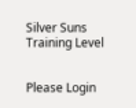Silver Suns
Training Level


Please Login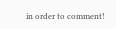in order to comment!